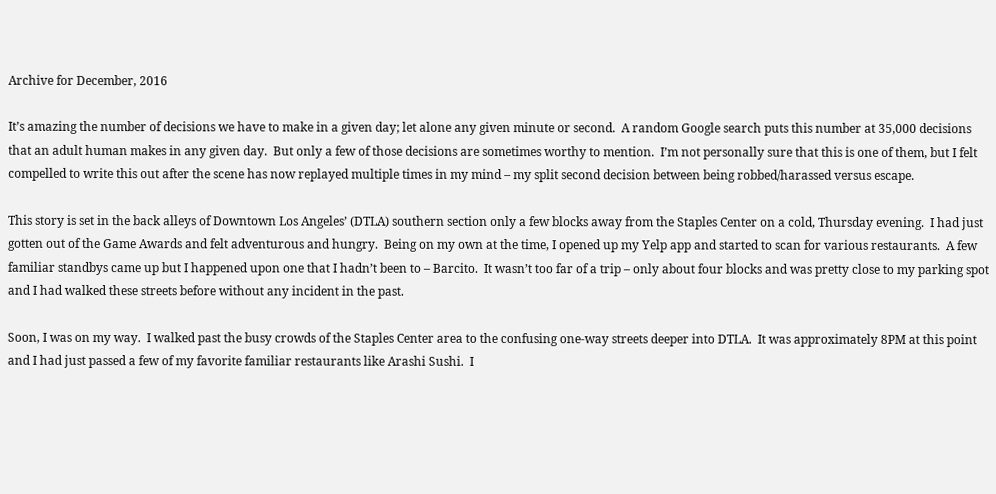Archive for December, 2016

It’s amazing the number of decisions we have to make in a given day; let alone any given minute or second.  A random Google search puts this number at 35,000 decisions that an adult human makes in any given day.  But only a few of those decisions are sometimes worthy to mention.  I’m not personally sure that this is one of them, but I felt compelled to write this out after the scene has now replayed multiple times in my mind – my split second decision between being robbed/harassed versus escape.

This story is set in the back alleys of Downtown Los Angeles’ (DTLA) southern section only a few blocks away from the Staples Center on a cold, Thursday evening.  I had just gotten out of the Game Awards and felt adventurous and hungry.  Being on my own at the time, I opened up my Yelp app and started to scan for various restaurants.  A few familiar standbys came up but I happened upon one that I hadn’t been to – Barcito.  It wasn’t too far of a trip – only about four blocks and was pretty close to my parking spot and I had walked these streets before without any incident in the past.

Soon, I was on my way.  I walked past the busy crowds of the Staples Center area to the confusing one-way streets deeper into DTLA.  It was approximately 8PM at this point and I had just passed a few of my favorite familiar restaurants like Arashi Sushi.  I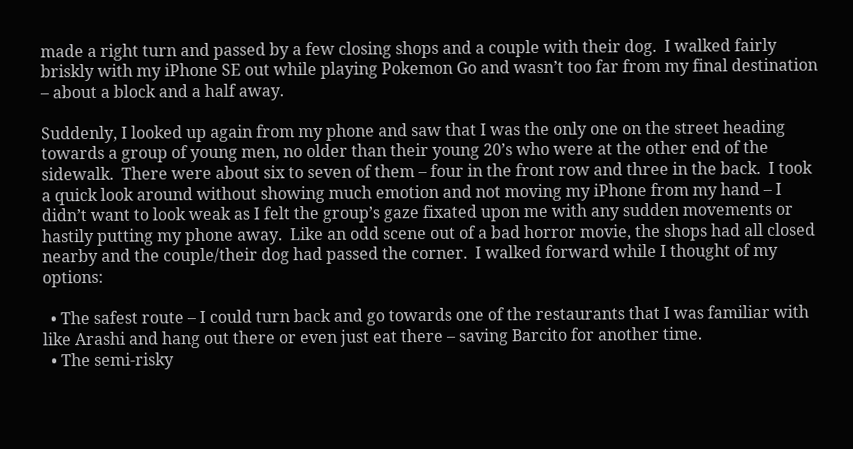made a right turn and passed by a few closing shops and a couple with their dog.  I walked fairly briskly with my iPhone SE out while playing Pokemon Go and wasn’t too far from my final destination – about a block and a half away.

Suddenly, I looked up again from my phone and saw that I was the only one on the street heading towards a group of young men, no older than their young 20’s who were at the other end of the sidewalk.  There were about six to seven of them – four in the front row and three in the back.  I took a quick look around without showing much emotion and not moving my iPhone from my hand – I didn’t want to look weak as I felt the group’s gaze fixated upon me with any sudden movements or hastily putting my phone away.  Like an odd scene out of a bad horror movie, the shops had all closed nearby and the couple/their dog had passed the corner.  I walked forward while I thought of my options:

  • The safest route – I could turn back and go towards one of the restaurants that I was familiar with like Arashi and hang out there or even just eat there – saving Barcito for another time.
  • The semi-risky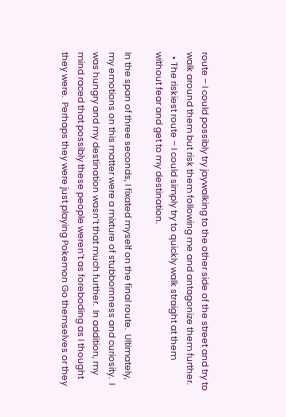route – I could possibly try jaywalking to the other side of the street and try to walk around them but risk them following me and antagonize them further.
  • The riskiest route – I could simply try to quickly walk straight at them without fear and get to my destination.

In the span of three seconds, I fixated myself on the final route.  Ultimately, my emotions on this matter were a mixture of stubbornness and curiosity.  I was hungry and my destination wasn’t that much further.  In addition, my mind raced that possibly these people weren’t as foreboding as I thought they were.  Perhaps they were just playing Pokemon Go themselves or they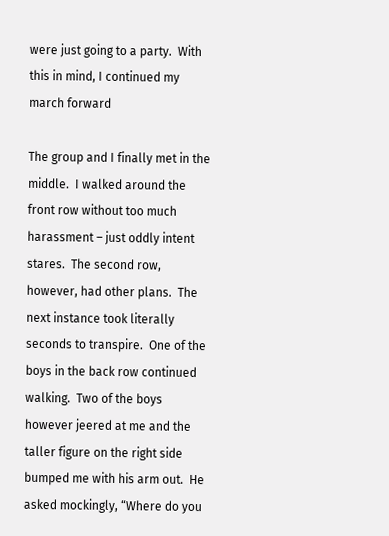were just going to a party.  With this in mind, I continued my march forward

The group and I finally met in the middle.  I walked around the front row without too much harassment – just oddly intent stares.  The second row, however, had other plans.  The next instance took literally seconds to transpire.  One of the boys in the back row continued walking.  Two of the boys however jeered at me and the taller figure on the right side bumped me with his arm out.  He asked mockingly, “Where do you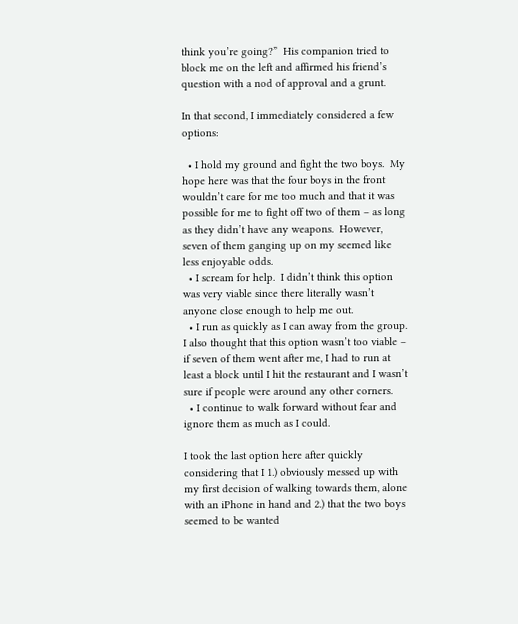think you’re going?”  His companion tried to block me on the left and affirmed his friend’s question with a nod of approval and a grunt.

In that second, I immediately considered a few options:

  • I hold my ground and fight the two boys.  My hope here was that the four boys in the front wouldn’t care for me too much and that it was possible for me to fight off two of them – as long as they didn’t have any weapons.  However, seven of them ganging up on my seemed like less enjoyable odds.
  • I scream for help.  I didn’t think this option was very viable since there literally wasn’t anyone close enough to help me out.
  • I run as quickly as I can away from the group.  I also thought that this option wasn’t too viable – if seven of them went after me, I had to run at least a block until I hit the restaurant and I wasn’t sure if people were around any other corners.
  • I continue to walk forward without fear and ignore them as much as I could.

I took the last option here after quickly considering that I 1.) obviously messed up with my first decision of walking towards them, alone with an iPhone in hand and 2.) that the two boys seemed to be wanted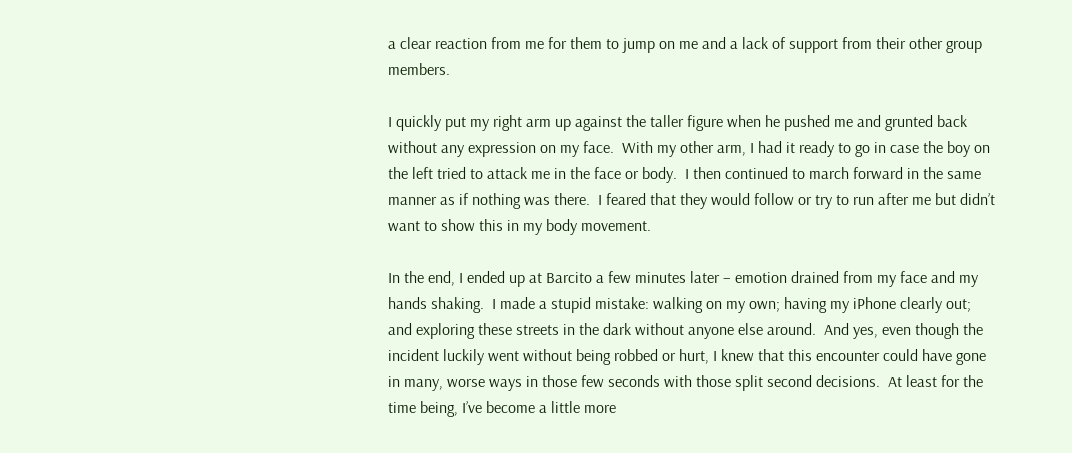a clear reaction from me for them to jump on me and a lack of support from their other group members.

I quickly put my right arm up against the taller figure when he pushed me and grunted back without any expression on my face.  With my other arm, I had it ready to go in case the boy on the left tried to attack me in the face or body.  I then continued to march forward in the same manner as if nothing was there.  I feared that they would follow or try to run after me but didn’t want to show this in my body movement.

In the end, I ended up at Barcito a few minutes later – emotion drained from my face and my hands shaking.  I made a stupid mistake: walking on my own; having my iPhone clearly out; and exploring these streets in the dark without anyone else around.  And yes, even though the incident luckily went without being robbed or hurt, I knew that this encounter could have gone in many, worse ways in those few seconds with those split second decisions.  At least for the time being, I’ve become a little more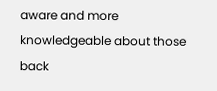aware and more knowledgeable about those back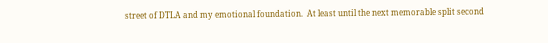street of DTLA and my emotional foundation.  At least until the next memorable split second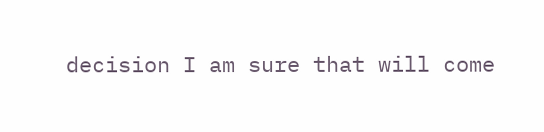decision I am sure that will come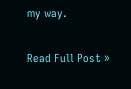my way.


Read Full Post »